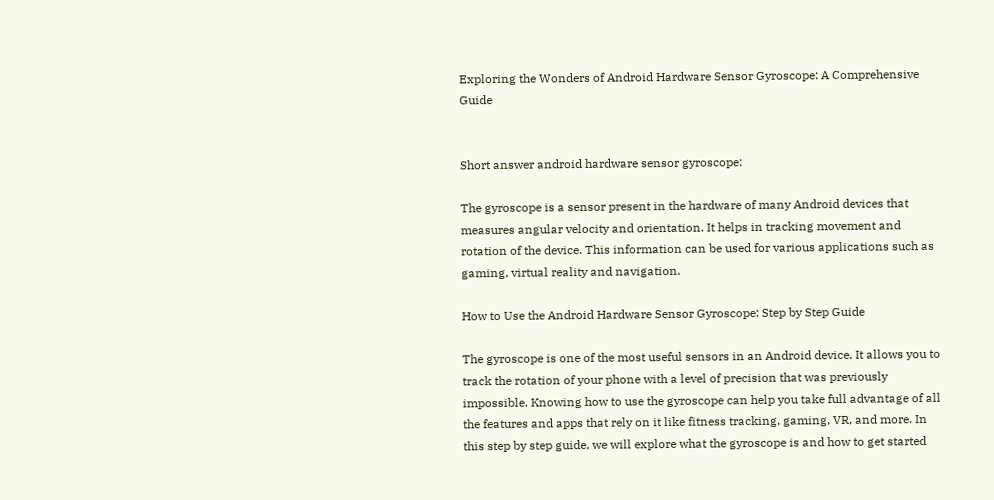Exploring the Wonders of Android Hardware Sensor Gyroscope: A Comprehensive Guide


Short answer android hardware sensor gyroscope:

The gyroscope is a sensor present in the hardware of many Android devices that measures angular velocity and orientation. It helps in tracking movement and rotation of the device. This information can be used for various applications such as gaming, virtual reality and navigation.

How to Use the Android Hardware Sensor Gyroscope: Step by Step Guide

The gyroscope is one of the most useful sensors in an Android device. It allows you to track the rotation of your phone with a level of precision that was previously impossible. Knowing how to use the gyroscope can help you take full advantage of all the features and apps that rely on it like fitness tracking, gaming, VR, and more. In this step by step guide, we will explore what the gyroscope is and how to get started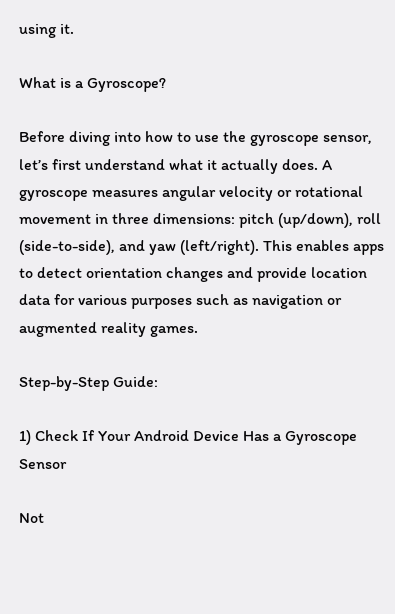using it.

What is a Gyroscope?

Before diving into how to use the gyroscope sensor, let’s first understand what it actually does. A gyroscope measures angular velocity or rotational movement in three dimensions: pitch (up/down), roll (side-to-side), and yaw (left/right). This enables apps to detect orientation changes and provide location data for various purposes such as navigation or augmented reality games.

Step-by-Step Guide:

1) Check If Your Android Device Has a Gyroscope Sensor

Not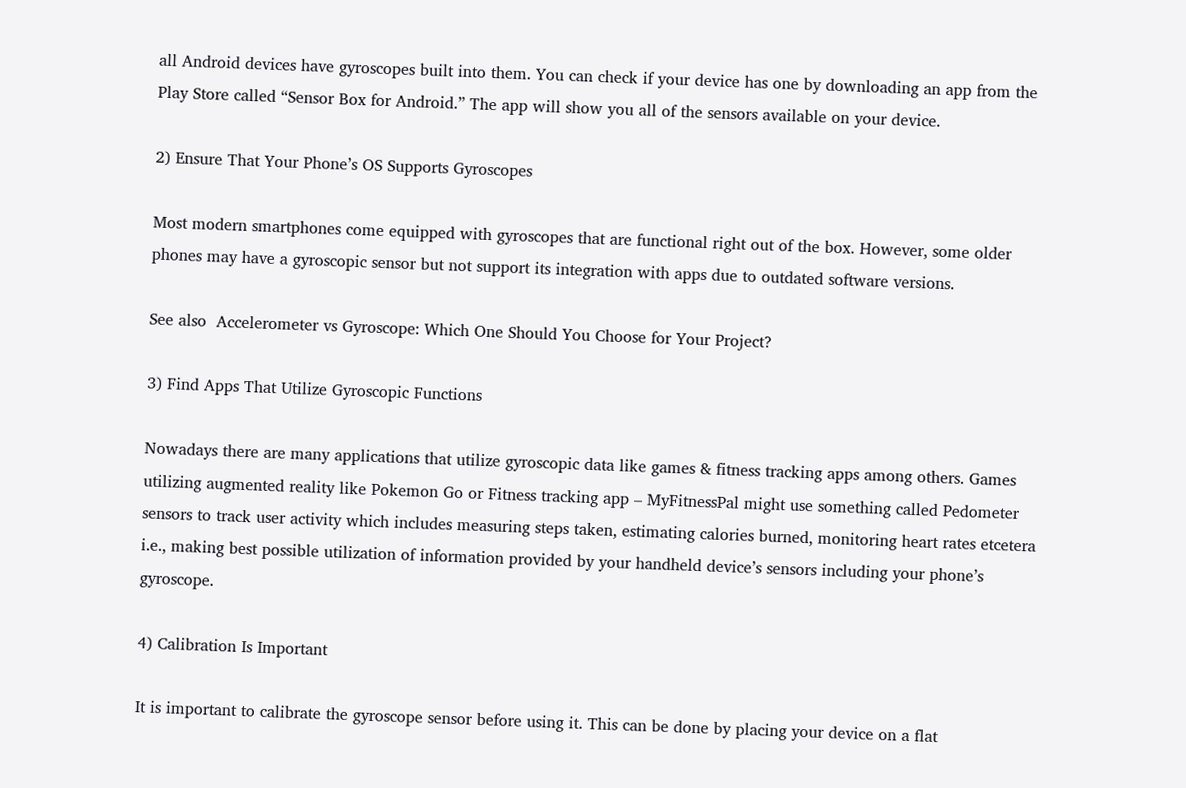all Android devices have gyroscopes built into them. You can check if your device has one by downloading an app from the Play Store called “Sensor Box for Android.” The app will show you all of the sensors available on your device.

2) Ensure That Your Phone’s OS Supports Gyroscopes

Most modern smartphones come equipped with gyroscopes that are functional right out of the box. However, some older phones may have a gyroscopic sensor but not support its integration with apps due to outdated software versions.

See also  Accelerometer vs Gyroscope: Which One Should You Choose for Your Project?

3) Find Apps That Utilize Gyroscopic Functions

Nowadays there are many applications that utilize gyroscopic data like games & fitness tracking apps among others. Games utilizing augmented reality like Pokemon Go or Fitness tracking app – MyFitnessPal might use something called Pedometer sensors to track user activity which includes measuring steps taken, estimating calories burned, monitoring heart rates etcetera i.e., making best possible utilization of information provided by your handheld device’s sensors including your phone’s gyroscope.

4) Calibration Is Important

It is important to calibrate the gyroscope sensor before using it. This can be done by placing your device on a flat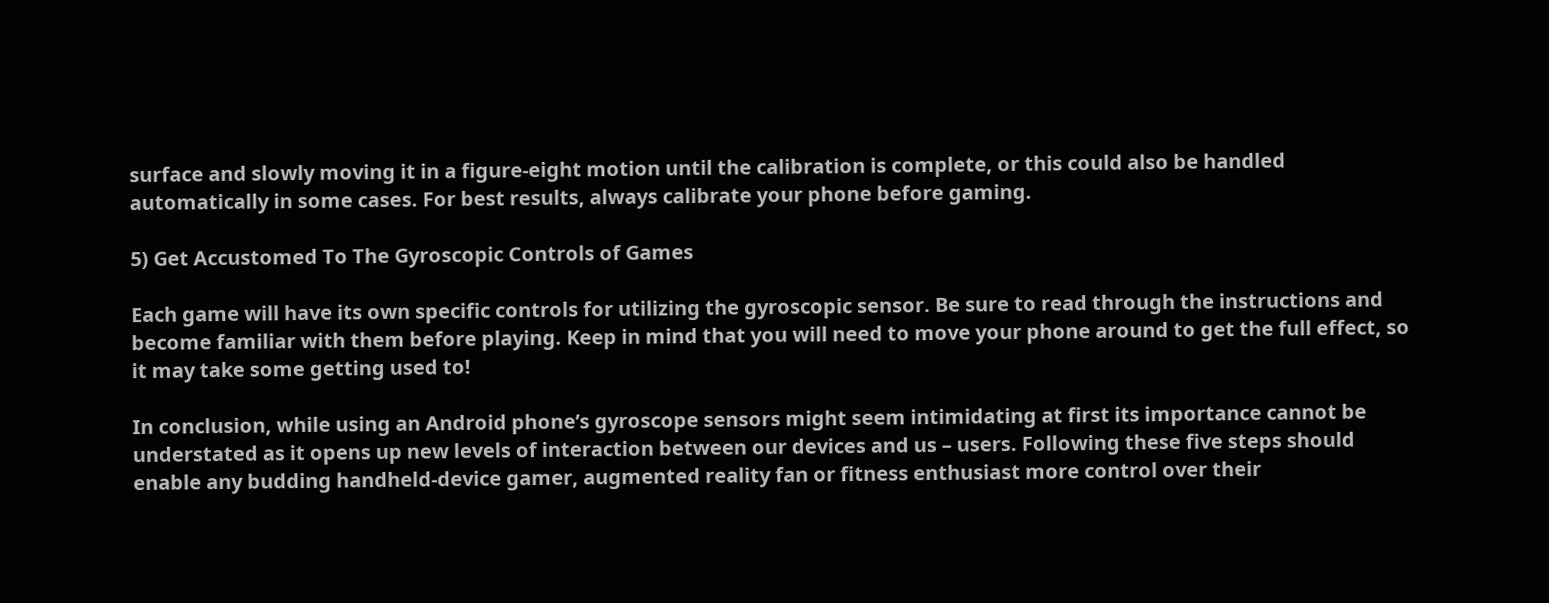surface and slowly moving it in a figure-eight motion until the calibration is complete, or this could also be handled automatically in some cases. For best results, always calibrate your phone before gaming.

5) Get Accustomed To The Gyroscopic Controls of Games

Each game will have its own specific controls for utilizing the gyroscopic sensor. Be sure to read through the instructions and become familiar with them before playing. Keep in mind that you will need to move your phone around to get the full effect, so it may take some getting used to!

In conclusion, while using an Android phone’s gyroscope sensors might seem intimidating at first its importance cannot be understated as it opens up new levels of interaction between our devices and us – users. Following these five steps should enable any budding handheld-device gamer, augmented reality fan or fitness enthusiast more control over their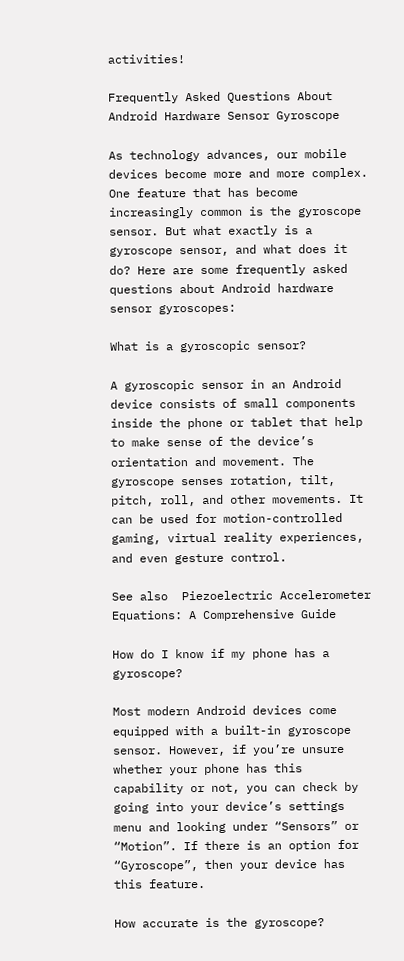activities!

Frequently Asked Questions About Android Hardware Sensor Gyroscope

As technology advances, our mobile devices become more and more complex. One feature that has become increasingly common is the gyroscope sensor. But what exactly is a gyroscope sensor, and what does it do? Here are some frequently asked questions about Android hardware sensor gyroscopes:

What is a gyroscopic sensor?

A gyroscopic sensor in an Android device consists of small components inside the phone or tablet that help to make sense of the device’s orientation and movement. The gyroscope senses rotation, tilt, pitch, roll, and other movements. It can be used for motion-controlled gaming, virtual reality experiences, and even gesture control.

See also  Piezoelectric Accelerometer Equations: A Comprehensive Guide

How do I know if my phone has a gyroscope?

Most modern Android devices come equipped with a built-in gyroscope sensor. However, if you’re unsure whether your phone has this capability or not, you can check by going into your device’s settings menu and looking under “Sensors” or “Motion”. If there is an option for “Gyroscope”, then your device has this feature.

How accurate is the gyroscope?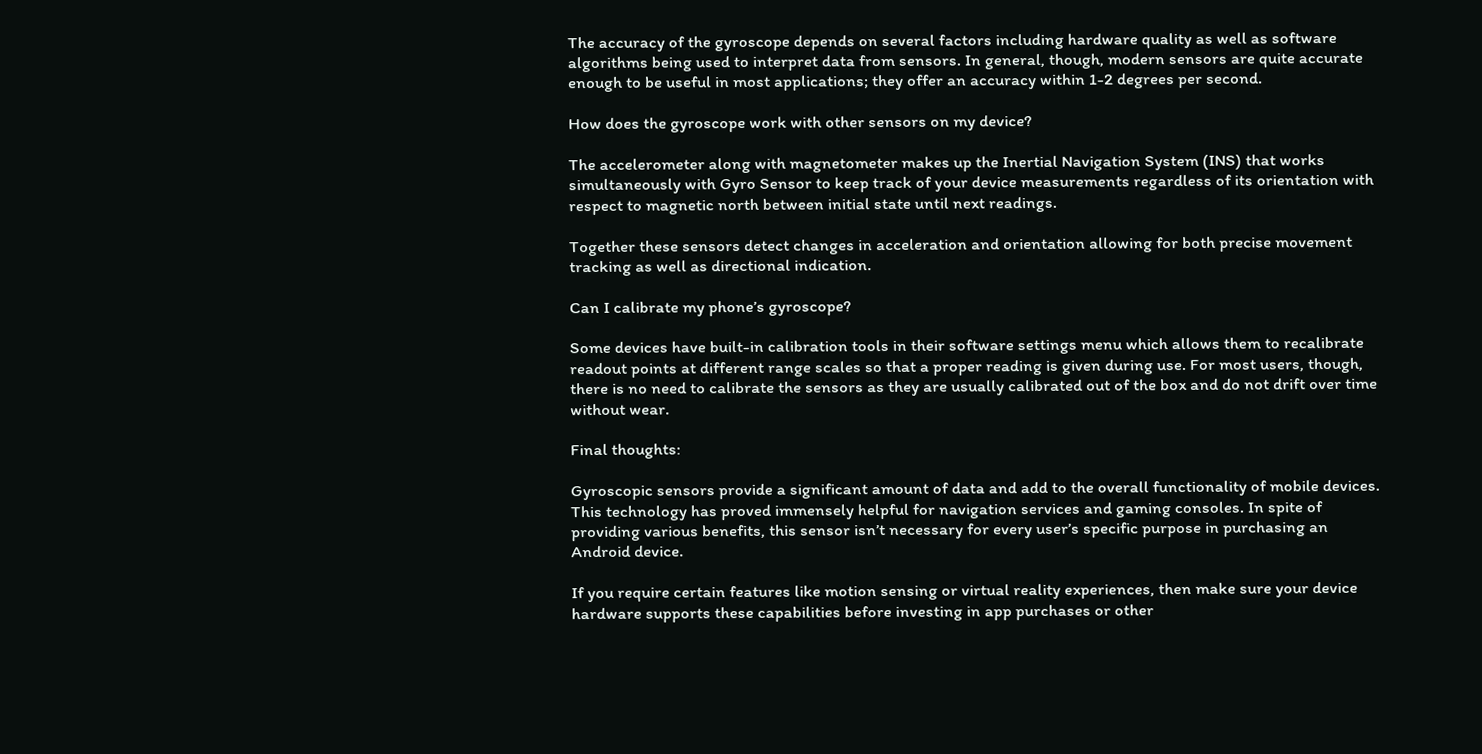The accuracy of the gyroscope depends on several factors including hardware quality as well as software algorithms being used to interpret data from sensors. In general, though, modern sensors are quite accurate enough to be useful in most applications; they offer an accuracy within 1-2 degrees per second.

How does the gyroscope work with other sensors on my device?

The accelerometer along with magnetometer makes up the Inertial Navigation System (INS) that works simultaneously with Gyro Sensor to keep track of your device measurements regardless of its orientation with respect to magnetic north between initial state until next readings.

Together these sensors detect changes in acceleration and orientation allowing for both precise movement tracking as well as directional indication.

Can I calibrate my phone’s gyroscope?

Some devices have built-in calibration tools in their software settings menu which allows them to recalibrate readout points at different range scales so that a proper reading is given during use. For most users, though, there is no need to calibrate the sensors as they are usually calibrated out of the box and do not drift over time without wear.

Final thoughts:

Gyroscopic sensors provide a significant amount of data and add to the overall functionality of mobile devices. This technology has proved immensely helpful for navigation services and gaming consoles. In spite of providing various benefits, this sensor isn’t necessary for every user’s specific purpose in purchasing an Android device.

If you require certain features like motion sensing or virtual reality experiences, then make sure your device hardware supports these capabilities before investing in app purchases or other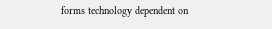forms technology dependent on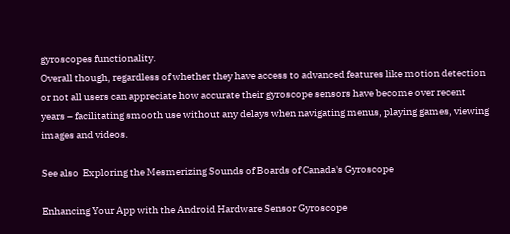gyroscopes functionality.
Overall though, regardless of whether they have access to advanced features like motion detection or not all users can appreciate how accurate their gyroscope sensors have become over recent years – facilitating smooth use without any delays when navigating menus, playing games, viewing images and videos.

See also  Exploring the Mesmerizing Sounds of Boards of Canada's Gyroscope

Enhancing Your App with the Android Hardware Sensor Gyroscope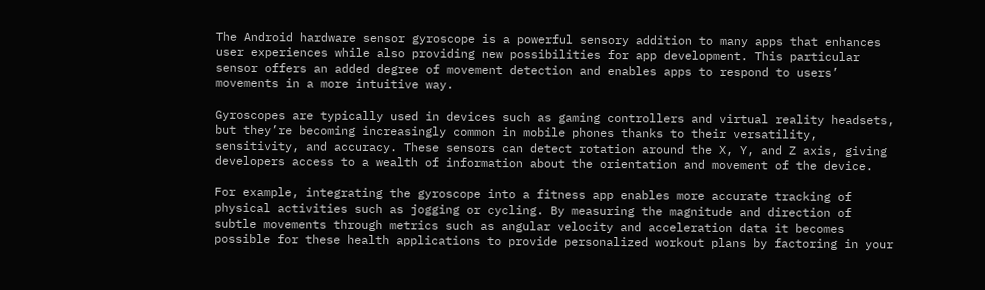The Android hardware sensor gyroscope is a powerful sensory addition to many apps that enhances user experiences while also providing new possibilities for app development. This particular sensor offers an added degree of movement detection and enables apps to respond to users’ movements in a more intuitive way.

Gyroscopes are typically used in devices such as gaming controllers and virtual reality headsets, but they’re becoming increasingly common in mobile phones thanks to their versatility, sensitivity, and accuracy. These sensors can detect rotation around the X, Y, and Z axis, giving developers access to a wealth of information about the orientation and movement of the device.

For example, integrating the gyroscope into a fitness app enables more accurate tracking of physical activities such as jogging or cycling. By measuring the magnitude and direction of subtle movements through metrics such as angular velocity and acceleration data it becomes possible for these health applications to provide personalized workout plans by factoring in your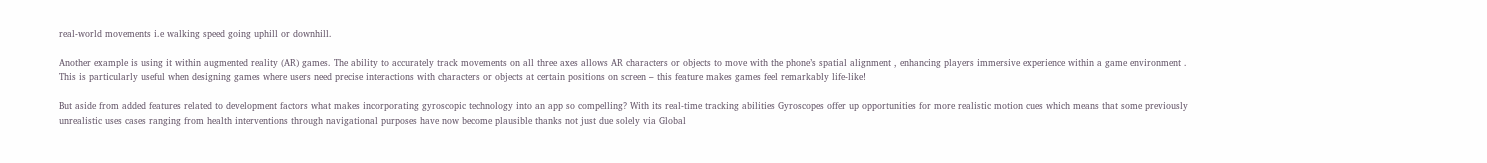real-world movements i.e walking speed going uphill or downhill.

Another example is using it within augmented reality (AR) games. The ability to accurately track movements on all three axes allows AR characters or objects to move with the phone’s spatial alignment , enhancing players immersive experience within a game environment . This is particularly useful when designing games where users need precise interactions with characters or objects at certain positions on screen – this feature makes games feel remarkably life-like!

But aside from added features related to development factors what makes incorporating gyroscopic technology into an app so compelling? With its real-time tracking abilities Gyroscopes offer up opportunities for more realistic motion cues which means that some previously unrealistic uses cases ranging from health interventions through navigational purposes have now become plausible thanks not just due solely via Global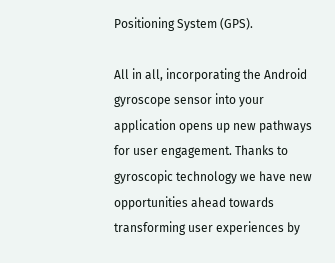Positioning System (GPS).

All in all, incorporating the Android gyroscope sensor into your application opens up new pathways for user engagement. Thanks to gyroscopic technology we have new opportunities ahead towards transforming user experiences by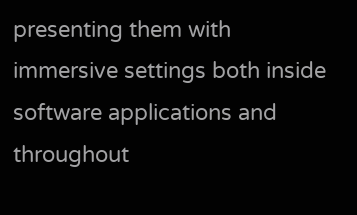presenting them with immersive settings both inside software applications and throughout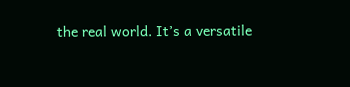the real world. It’s a versatile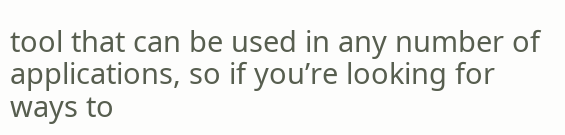tool that can be used in any number of applications, so if you’re looking for ways to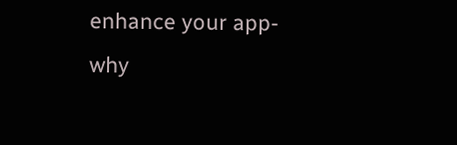enhance your app- why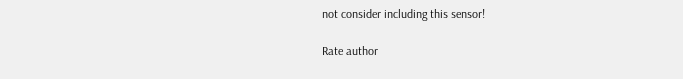not consider including this sensor!

Rate author